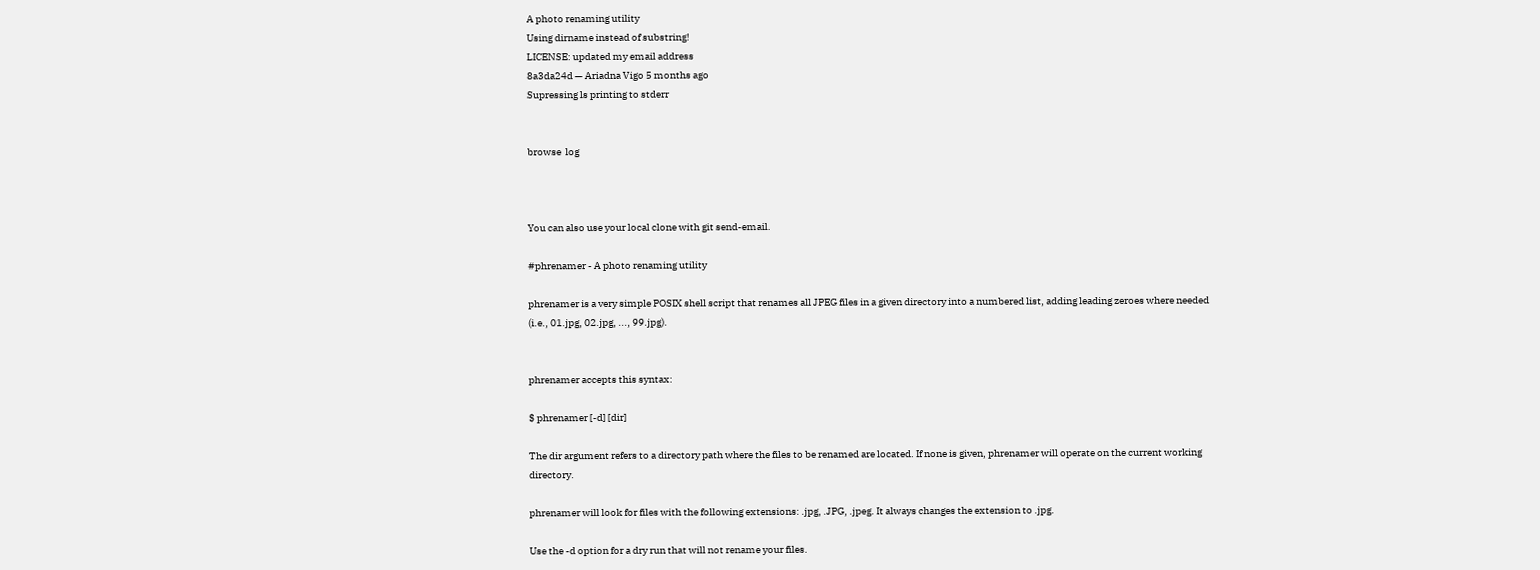A photo renaming utility
Using dirname instead of substring!
LICENSE: updated my email address
8a3da24d — Ariadna Vigo 5 months ago
Supressing ls printing to stderr


browse  log



You can also use your local clone with git send-email.

#phrenamer - A photo renaming utility

phrenamer is a very simple POSIX shell script that renames all JPEG files in a given directory into a numbered list, adding leading zeroes where needed (i.e., 01.jpg, 02.jpg, ..., 99.jpg).


phrenamer accepts this syntax:

$ phrenamer [-d] [dir]

The dir argument refers to a directory path where the files to be renamed are located. If none is given, phrenamer will operate on the current working directory.

phrenamer will look for files with the following extensions: .jpg, .JPG, .jpeg. It always changes the extension to .jpg.

Use the -d option for a dry run that will not rename your files.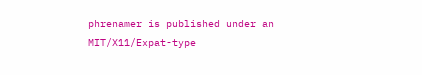phrenamer is published under an MIT/X11/Expat-type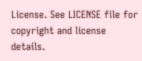License. See LICENSE file for copyright and license details.